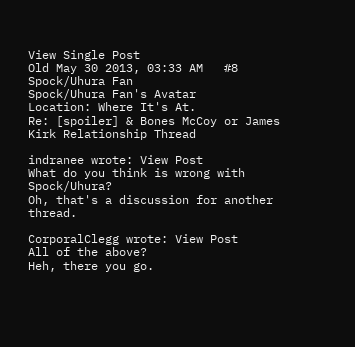View Single Post
Old May 30 2013, 03:33 AM   #8
Spock/Uhura Fan
Spock/Uhura Fan's Avatar
Location: Where It's At.
Re: [spoiler] & Bones McCoy or James Kirk Relationship Thread

indranee wrote: View Post
What do you think is wrong with Spock/Uhura?
Oh, that's a discussion for another thread.

CorporalClegg wrote: View Post
All of the above?
Heh, there you go.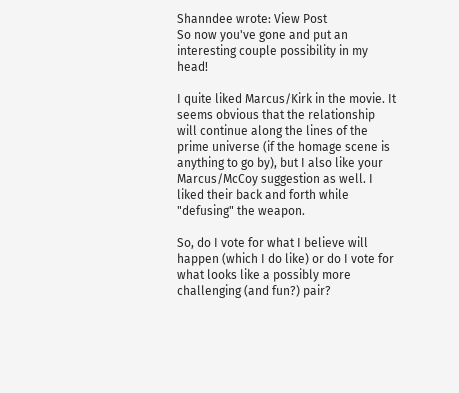Shanndee wrote: View Post
So now you've gone and put an interesting couple possibility in my head!

I quite liked Marcus/Kirk in the movie. It seems obvious that the relationship will continue along the lines of the prime universe (if the homage scene is anything to go by), but I also like your Marcus/McCoy suggestion as well. I liked their back and forth while "defusing" the weapon.

So, do I vote for what I believe will happen (which I do like) or do I vote for what looks like a possibly more challenging (and fun?) pair?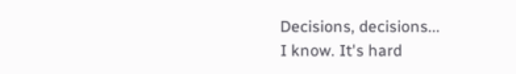Decisions, decisions...
I know. It's hard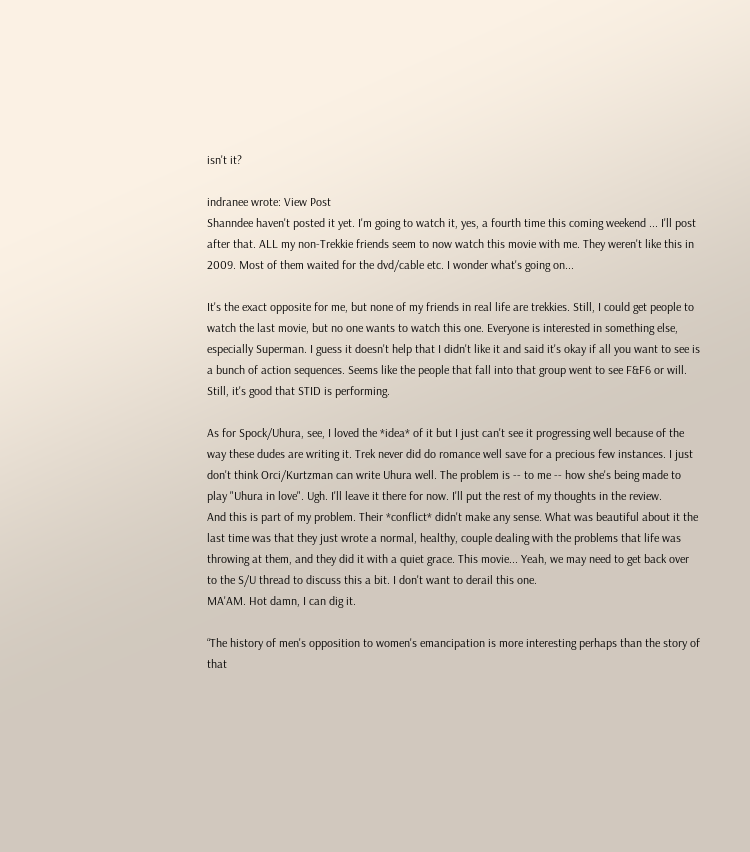isn't it?

indranee wrote: View Post
Shanndee haven't posted it yet. I'm going to watch it, yes, a fourth time this coming weekend ... I'll post after that. ALL my non-Trekkie friends seem to now watch this movie with me. They weren't like this in 2009. Most of them waited for the dvd/cable etc. I wonder what's going on...

It's the exact opposite for me, but none of my friends in real life are trekkies. Still, I could get people to watch the last movie, but no one wants to watch this one. Everyone is interested in something else, especially Superman. I guess it doesn't help that I didn't like it and said it's okay if all you want to see is a bunch of action sequences. Seems like the people that fall into that group went to see F&F6 or will. Still, it's good that STID is performing.

As for Spock/Uhura, see, I loved the *idea* of it but I just can't see it progressing well because of the way these dudes are writing it. Trek never did do romance well save for a precious few instances. I just don't think Orci/Kurtzman can write Uhura well. The problem is -- to me -- how she's being made to play "Uhura in love". Ugh. I'll leave it there for now. I'll put the rest of my thoughts in the review.
And this is part of my problem. Their *conflict* didn't make any sense. What was beautiful about it the last time was that they just wrote a normal, healthy, couple dealing with the problems that life was throwing at them, and they did it with a quiet grace. This movie... Yeah, we may need to get back over to the S/U thread to discuss this a bit. I don't want to derail this one.
MA'AM. Hot damn, I can dig it.

“The history of men's opposition to women's emancipation is more interesting perhaps than the story of that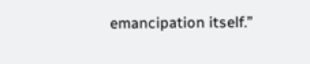emancipation itself.”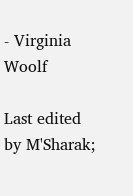- Virginia Woolf

Last edited by M'Sharak;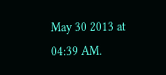May 30 2013 at 04:39 AM.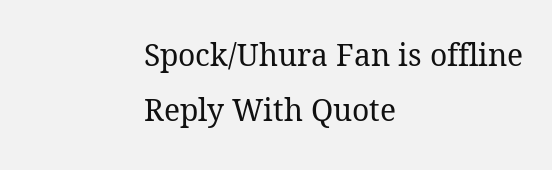Spock/Uhura Fan is offline   Reply With Quote